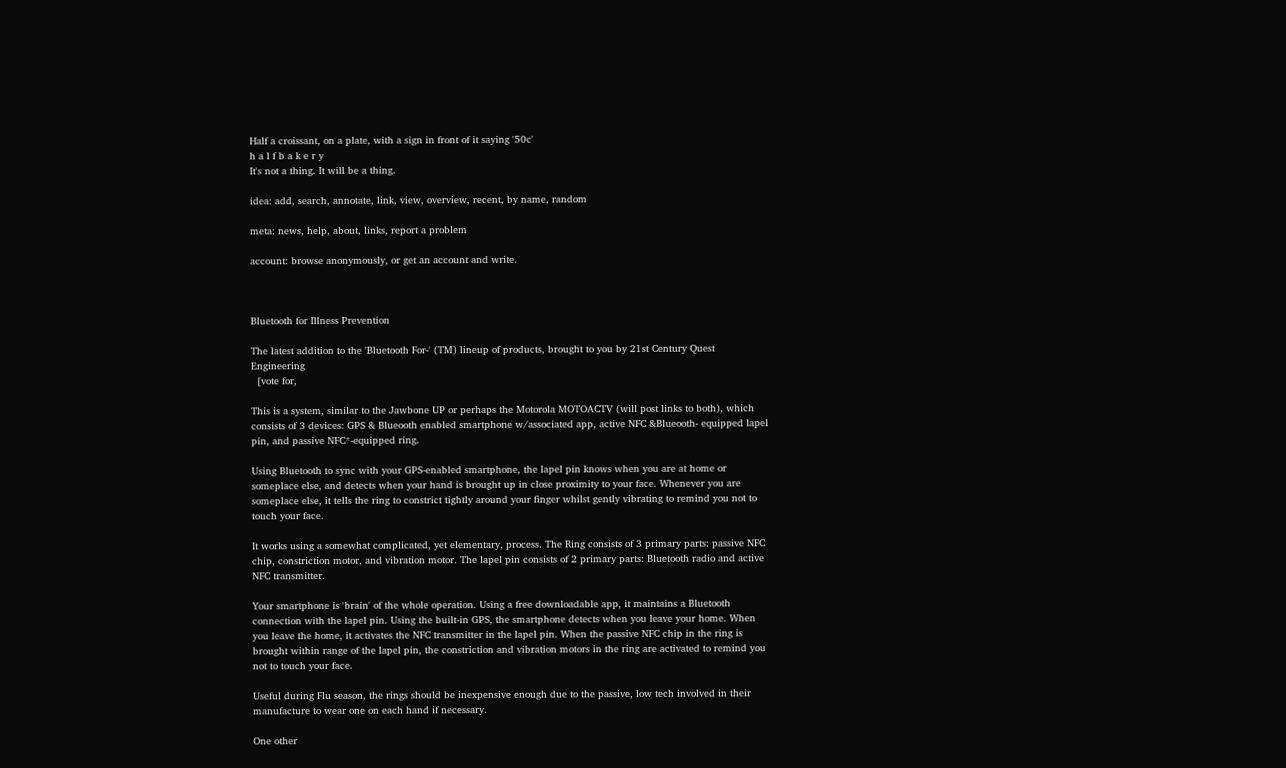Half a croissant, on a plate, with a sign in front of it saying '50c'
h a l f b a k e r y
It's not a thing. It will be a thing.

idea: add, search, annotate, link, view, overview, recent, by name, random

meta: news, help, about, links, report a problem

account: browse anonymously, or get an account and write.



Bluetooth for Illness Prevention

The latest addition to the 'Bluetooth For-' (TM) lineup of products, brought to you by 21st Century Quest Engineering
  [vote for,

This is a system, similar to the Jawbone UP or perhaps the Motorola MOTOACTV (will post links to both), which consists of 3 devices: GPS & Blueooth enabled smartphone w/associated app, active NFC &Blueooth- equipped lapel pin, and passive NFC*-equipped ring.

Using Bluetooth to sync with your GPS-enabled smartphone, the lapel pin knows when you are at home or someplace else, and detects when your hand is brought up in close proximity to your face. Whenever you are someplace else, it tells the ring to constrict tightly around your finger whilst gently vibrating to remind you not to touch your face.

It works using a somewhat complicated, yet elementary, process. The Ring consists of 3 primary parts: passive NFC chip, constriction motor, and vibration motor. The lapel pin consists of 2 primary parts: Bluetooth radio and active NFC transmitter.

Your smartphone is 'brain' of the whole operation. Using a free downloadable app, it maintains a Bluetooth connection with the lapel pin. Using the built-in GPS, the smartphone detects when you leave your home. When you leave the home, it activates the NFC transmitter in the lapel pin. When the passive NFC chip in the ring is brought within range of the lapel pin, the constriction and vibration motors in the ring are activated to remind you not to touch your face.

Useful during Flu season, the rings should be inexpensive enough due to the passive, low tech involved in their manufacture to wear one on each hand if necessary.

One other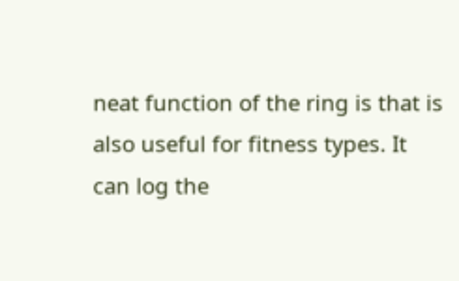neat function of the ring is that is also useful for fitness types. It can log the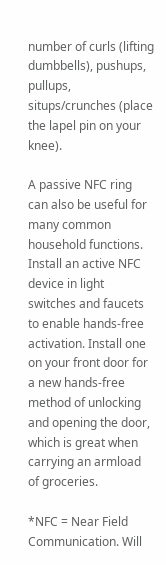number of curls (lifting dumbbells), pushups, pullups, situps/crunches (place the lapel pin on your knee).

A passive NFC ring can also be useful for many common household functions. Install an active NFC device in light switches and faucets to enable hands-free activation. Install one on your front door for a new hands-free method of unlocking and opening the door, which is great when carrying an armload of groceries.

*NFC = Near Field Communication. Will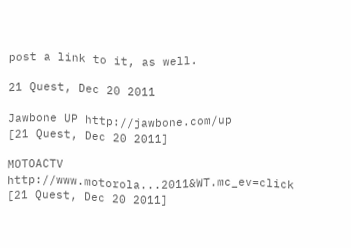post a link to it, as well.

21 Quest, Dec 20 2011

Jawbone UP http://jawbone.com/up
[21 Quest, Dec 20 2011]

MOTOACTV http://www.motorola...2011&WT.mc_ev=click
[21 Quest, Dec 20 2011]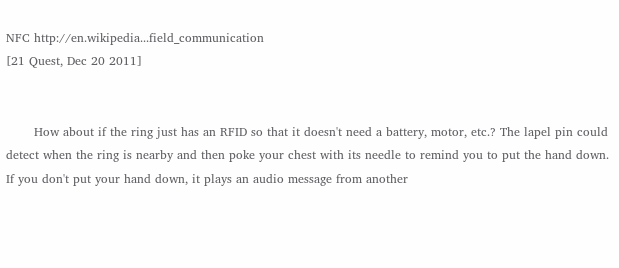NFC http://en.wikipedia...field_communication
[21 Quest, Dec 20 2011]


       How about if the ring just has an RFID so that it doesn't need a battery, motor, etc.? The lapel pin could detect when the ring is nearby and then poke your chest with its needle to remind you to put the hand down. If you don't put your hand down, it plays an audio message from another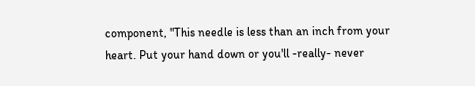component, "This needle is less than an inch from your heart. Put your hand down or you'll -really- never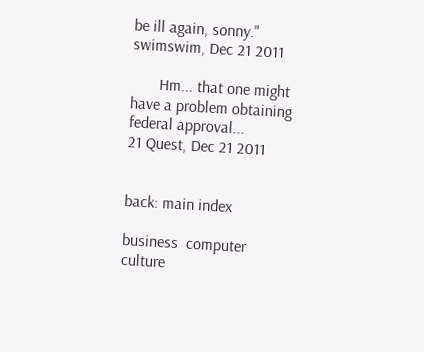be ill again, sonny."
swimswim, Dec 21 2011

       Hm... that one might have a problem obtaining federal approval...
21 Quest, Dec 21 2011


back: main index

business  computer  culture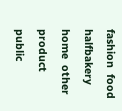fashion  food  halfbakery  home  other  product  public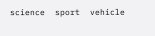science  sport  vehicle